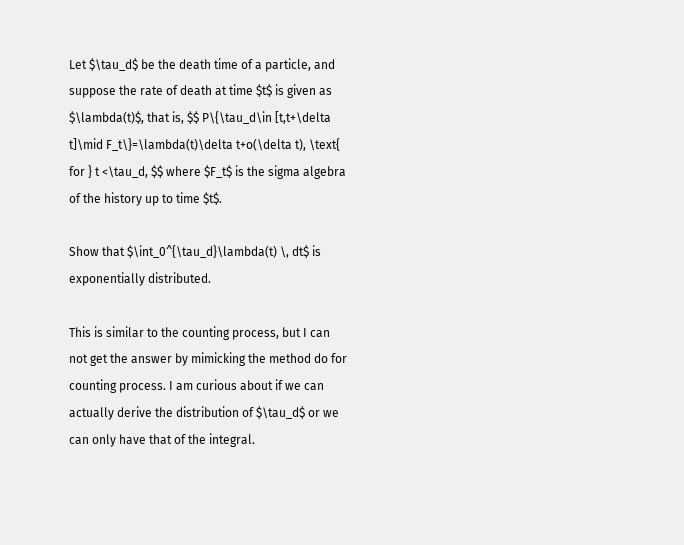Let $\tau_d$ be the death time of a particle, and suppose the rate of death at time $t$ is given as $\lambda(t)$, that is, $$ P\{\tau_d\in [t,t+\delta t]\mid F_t\}=\lambda(t)\delta t+o(\delta t), \text{ for } t <\tau_d, $$ where $F_t$ is the sigma algebra of the history up to time $t$.

Show that $\int_0^{\tau_d}\lambda(t) \, dt$ is exponentially distributed.

This is similar to the counting process, but I can not get the answer by mimicking the method do for counting process. I am curious about if we can actually derive the distribution of $\tau_d$ or we can only have that of the integral.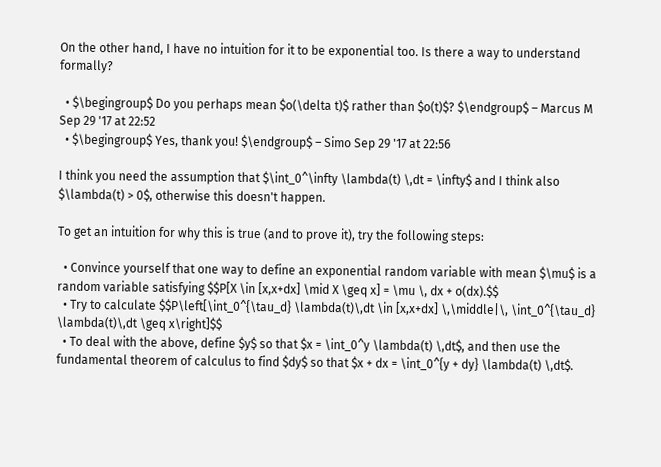On the other hand, I have no intuition for it to be exponential too. Is there a way to understand formally?

  • $\begingroup$ Do you perhaps mean $o(\delta t)$ rather than $o(t)$? $\endgroup$ – Marcus M Sep 29 '17 at 22:52
  • $\begingroup$ Yes, thank you! $\endgroup$ – Simo Sep 29 '17 at 22:56

I think you need the assumption that $\int_0^\infty \lambda(t) \,dt = \infty$ and I think also $\lambda(t) > 0$, otherwise this doesn't happen.

To get an intuition for why this is true (and to prove it), try the following steps:

  • Convince yourself that one way to define an exponential random variable with mean $\mu$ is a random variable satisfying $$P[X \in [x,x+dx] \mid X \geq x] = \mu \, dx + o(dx).$$
  • Try to calculate $$P\left[\int_0^{\tau_d} \lambda(t)\,dt \in [x,x+dx] \,\middle|\, \int_0^{\tau_d} \lambda(t)\,dt \geq x\right]$$
  • To deal with the above, define $y$ so that $x = \int_0^y \lambda(t) \,dt$, and then use the fundamental theorem of calculus to find $dy$ so that $x + dx = \int_0^{y + dy} \lambda(t) \,dt$.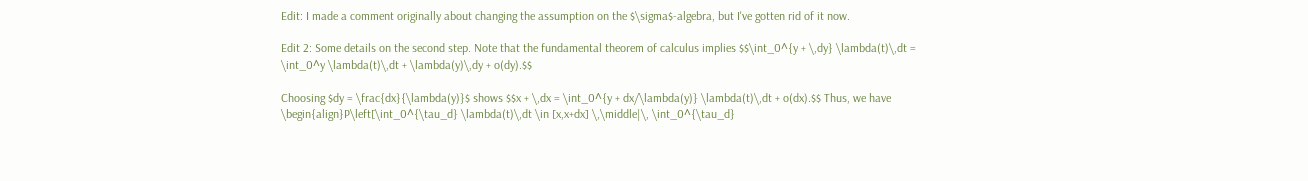Edit: I made a comment originally about changing the assumption on the $\sigma$-algebra, but I've gotten rid of it now.

Edit 2: Some details on the second step. Note that the fundamental theorem of calculus implies $$\int_0^{y + \,dy} \lambda(t)\,dt = \int_0^y \lambda(t)\,dt + \lambda(y)\,dy + o(dy).$$

Choosing $dy = \frac{dx}{\lambda(y)}$ shows $$x + \,dx = \int_0^{y + dx/\lambda(y)} \lambda(t)\,dt + o(dx).$$ Thus, we have \begin{align}P\left[\int_0^{\tau_d} \lambda(t)\,dt \in [x,x+dx] \,\middle|\, \int_0^{\tau_d}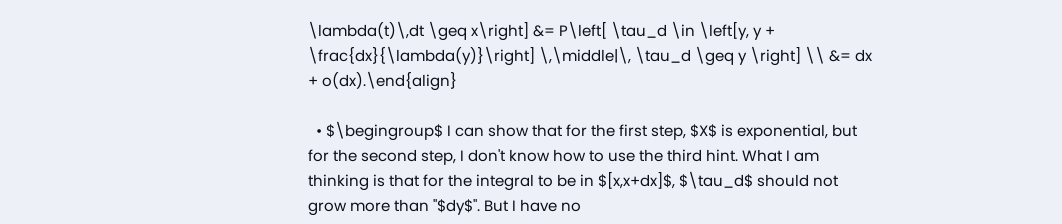\lambda(t)\,dt \geq x\right] &= P\left[ \tau_d \in \left[y, y + \frac{dx}{\lambda(y)}\right] \,\middle|\, \tau_d \geq y \right] \\ &= dx + o(dx).\end{align}

  • $\begingroup$ I can show that for the first step, $X$ is exponential, but for the second step, I don't know how to use the third hint. What I am thinking is that for the integral to be in $[x,x+dx]$, $\tau_d$ should not grow more than "$dy$". But I have no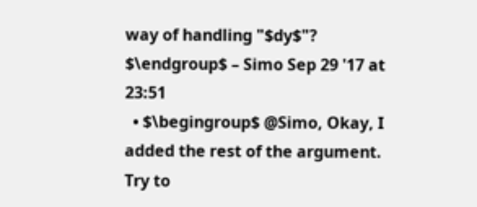way of handling "$dy$"? $\endgroup$ – Simo Sep 29 '17 at 23:51
  • $\begingroup$ @Simo, Okay, I added the rest of the argument. Try to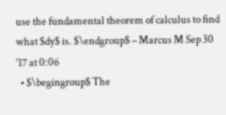use the fundamental theorem of calculus to find what $dy$ is. $\endgroup$ – Marcus M Sep 30 '17 at 0:06
  • $\begingroup$ The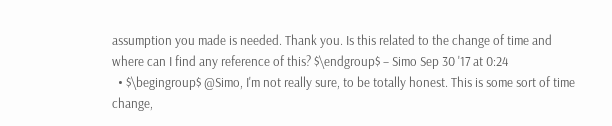assumption you made is needed. Thank you. Is this related to the change of time and where can I find any reference of this? $\endgroup$ – Simo Sep 30 '17 at 0:24
  • $\begingroup$ @Simo, I'm not really sure, to be totally honest. This is some sort of time change,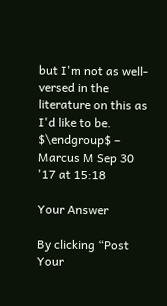but I'm not as well-versed in the literature on this as I'd like to be. $\endgroup$ – Marcus M Sep 30 '17 at 15:18

Your Answer

By clicking “Post Your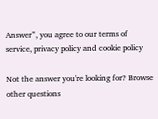Answer”, you agree to our terms of service, privacy policy and cookie policy

Not the answer you're looking for? Browse other questions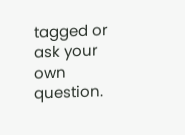tagged or ask your own question.